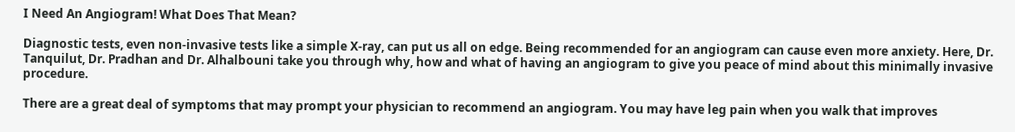I Need An Angiogram! What Does That Mean?

Diagnostic tests, even non-invasive tests like a simple X-ray, can put us all on edge. Being recommended for an angiogram can cause even more anxiety. Here, Dr. Tanquilut, Dr. Pradhan and Dr. Alhalbouni take you through why, how and what of having an angiogram to give you peace of mind about this minimally invasive procedure.

There are a great deal of symptoms that may prompt your physician to recommend an angiogram. You may have leg pain when you walk that improves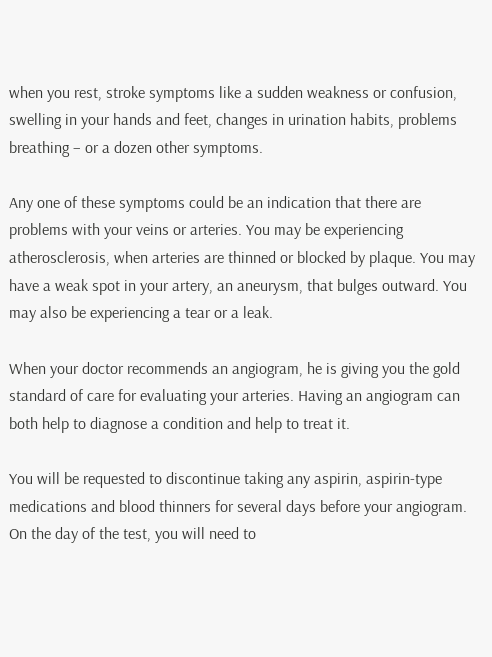when you rest, stroke symptoms like a sudden weakness or confusion, swelling in your hands and feet, changes in urination habits, problems breathing – or a dozen other symptoms.

Any one of these symptoms could be an indication that there are problems with your veins or arteries. You may be experiencing atherosclerosis, when arteries are thinned or blocked by plaque. You may have a weak spot in your artery, an aneurysm, that bulges outward. You may also be experiencing a tear or a leak.

When your doctor recommends an angiogram, he is giving you the gold standard of care for evaluating your arteries. Having an angiogram can both help to diagnose a condition and help to treat it.

You will be requested to discontinue taking any aspirin, aspirin-type medications and blood thinners for several days before your angiogram. On the day of the test, you will need to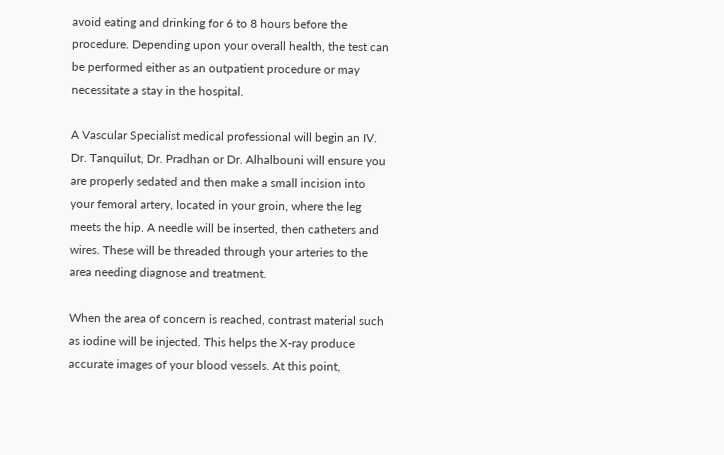avoid eating and drinking for 6 to 8 hours before the procedure. Depending upon your overall health, the test can be performed either as an outpatient procedure or may necessitate a stay in the hospital.

A Vascular Specialist medical professional will begin an IV. Dr. Tanquilut, Dr. Pradhan or Dr. Alhalbouni will ensure you are properly sedated and then make a small incision into your femoral artery, located in your groin, where the leg meets the hip. A needle will be inserted, then catheters and wires. These will be threaded through your arteries to the area needing diagnose and treatment.

When the area of concern is reached, contrast material such as iodine will be injected. This helps the X-ray produce accurate images of your blood vessels. At this point,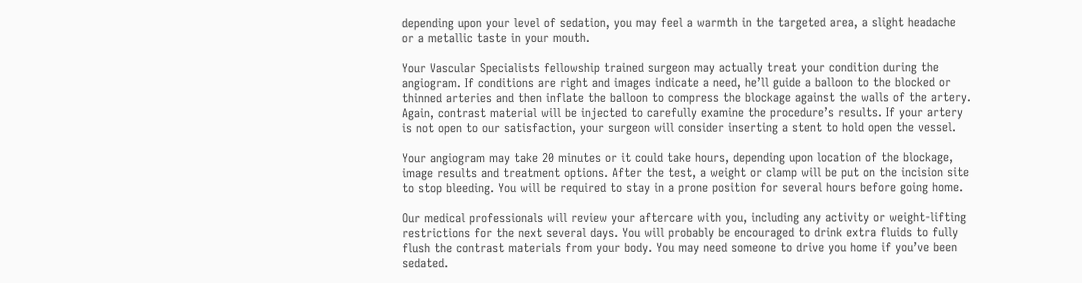depending upon your level of sedation, you may feel a warmth in the targeted area, a slight headache or a metallic taste in your mouth.

Your Vascular Specialists fellowship trained surgeon may actually treat your condition during the angiogram. If conditions are right and images indicate a need, he’ll guide a balloon to the blocked or thinned arteries and then inflate the balloon to compress the blockage against the walls of the artery. Again, contrast material will be injected to carefully examine the procedure’s results. If your artery is not open to our satisfaction, your surgeon will consider inserting a stent to hold open the vessel.

Your angiogram may take 20 minutes or it could take hours, depending upon location of the blockage, image results and treatment options. After the test, a weight or clamp will be put on the incision site to stop bleeding. You will be required to stay in a prone position for several hours before going home.

Our medical professionals will review your aftercare with you, including any activity or weight-lifting restrictions for the next several days. You will probably be encouraged to drink extra fluids to fully flush the contrast materials from your body. You may need someone to drive you home if you’ve been sedated.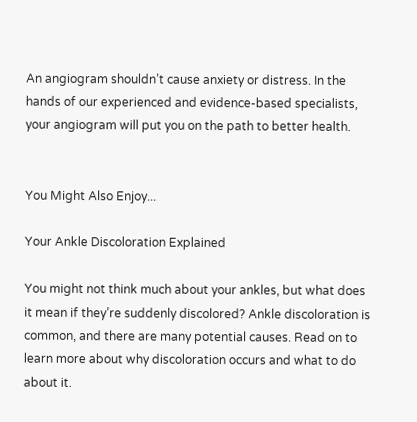An angiogram shouldn’t cause anxiety or distress. In the hands of our experienced and evidence-based specialists, your angiogram will put you on the path to better health.


You Might Also Enjoy...

Your Ankle Discoloration Explained

You might not think much about your ankles, but what does it mean if they’re suddenly discolored? Ankle discoloration is common, and there are many potential causes. Read on to learn more about why discoloration occurs and what to do about it.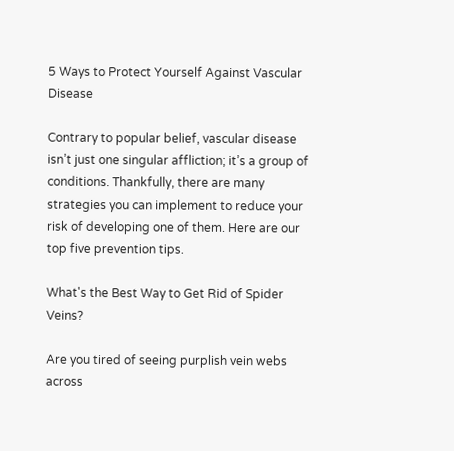5 Ways to Protect Yourself Against Vascular Disease

Contrary to popular belief, vascular disease isn’t just one singular affliction; it’s a group of conditions. Thankfully, there are many strategies you can implement to reduce your risk of developing one of them. Here are our top five prevention tips.

What's the Best Way to Get Rid of Spider Veins?

Are you tired of seeing purplish vein webs across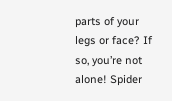parts of your legs or face? If so, you’re not alone! Spider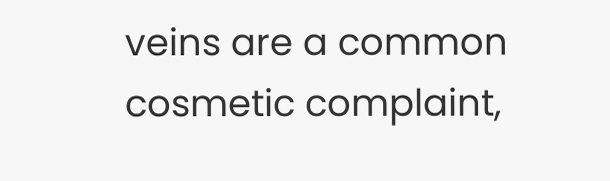veins are a common cosmetic complaint,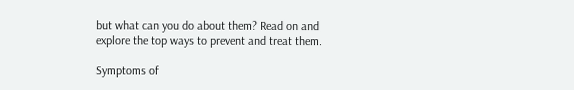but what can you do about them? Read on and explore the top ways to prevent and treat them.

Symptoms of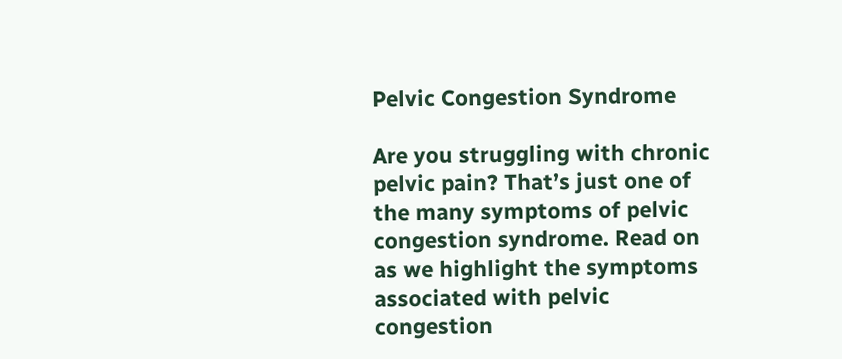Pelvic Congestion Syndrome

Are you struggling with chronic pelvic pain? That’s just one of the many symptoms of pelvic congestion syndrome. Read on as we highlight the symptoms associated with pelvic congestion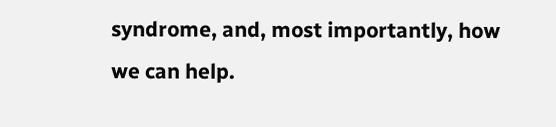syndrome, and, most importantly, how we can help.